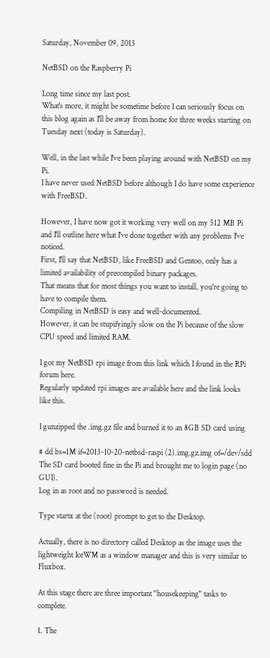Saturday, November 09, 2013

NetBSD on the Raspberry Pi

Long time since my last post.
What's more, it might be sometime before I can seriously focus on this blog again as I'll be away from home for three weeks starting on Tuesday next (today is Saturday).

Well, in the last while I've been playing around with NetBSD on my Pi.
I have never used NetBSD before although I do have some experience with FreeBSD.

However, I have now got it working very well on my 512 MB Pi and I'll outline here what I've done together with any problems I've noticed.
First, I'll say that NetBSD, like FreeBSD and Gentoo, only has a limited availability of precompiled binary packages.
That means that for most things you want to install, you're going to have to compile them.
Compiling in NetBSD is easy and well-documented.
However, it can be stupifyingly slow on the Pi because of the slow CPU speed and limited RAM.

I got my NetBSD rpi image from this link which I found in the RPi forum here.
Regularly updated rpi images are available here and the link looks like this.

I gunzipped the .img.gz file and burned it to an 8GB SD card using

# dd bs=1M if=2013-10-20-netbsd-raspi (2).img.gz.img of=/dev/sdd
The SD card booted fine in the Pi and brought me to login page (no GUI).
Log in as root and no password is needed.

Type startx at the (root) prompt to get to the Desktop.

Actually, there is no directory called Desktop as the image uses the lightweight IceWM as a window manager and this is very similar to Fluxbox.

At this stage there are three important "housekeeping" tasks to complete.

1. The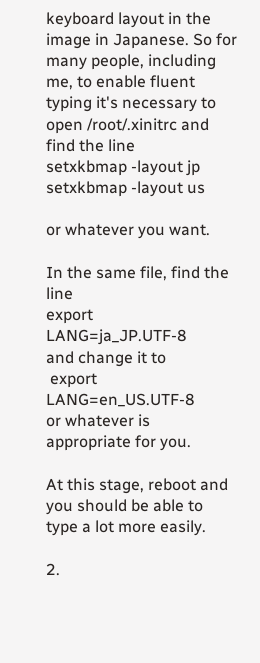keyboard layout in the image in Japanese. So for many people, including me, to enable fluent typing it's necessary to open /root/.xinitrc and find the line
setxkbmap -layout jp
setxkbmap -layout us

or whatever you want.

In the same file, find the line
export LANG=ja_JP.UTF-8
and change it to
 export LANG=en_US.UTF-8
or whatever is appropriate for you.

At this stage, reboot and you should be able to type a lot more easily.

2.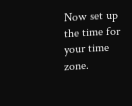Now set up the time for your time zone.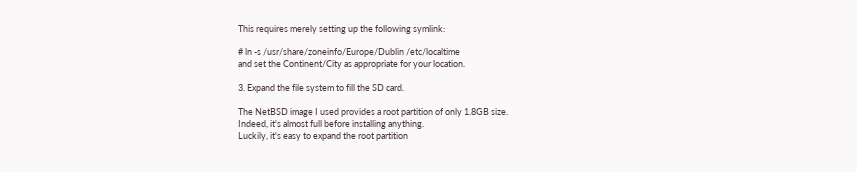This requires merely setting up the following symlink:

# ln -s /usr/share/zoneinfo/Europe/Dublin /etc/localtime
and set the Continent/City as appropriate for your location.

3. Expand the file system to fill the SD card.

The NetBSD image I used provides a root partition of only 1.8GB size.
Indeed, it's almost full before installing anything.
Luckily, it's easy to expand the root partition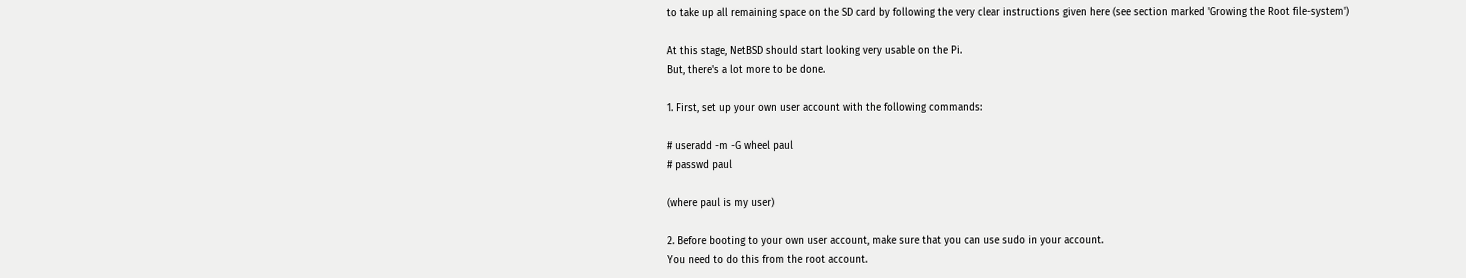to take up all remaining space on the SD card by following the very clear instructions given here (see section marked 'Growing the Root file-system')

At this stage, NetBSD should start looking very usable on the Pi.
But, there's a lot more to be done.

1. First, set up your own user account with the following commands:

# useradd -m -G wheel paul
# passwd paul

(where paul is my user)

2. Before booting to your own user account, make sure that you can use sudo in your account.
You need to do this from the root account.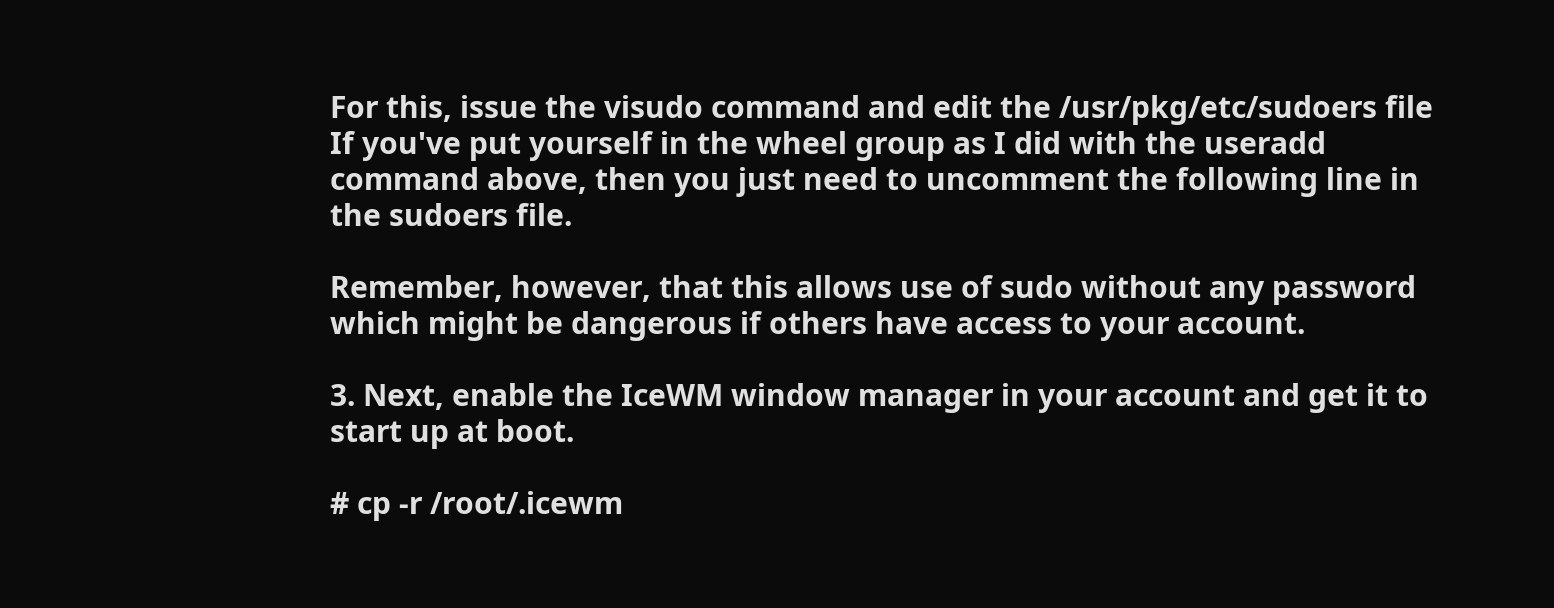For this, issue the visudo command and edit the /usr/pkg/etc/sudoers file
If you've put yourself in the wheel group as I did with the useradd command above, then you just need to uncomment the following line in the sudoers file.

Remember, however, that this allows use of sudo without any password which might be dangerous if others have access to your account.

3. Next, enable the IceWM window manager in your account and get it to start up at boot.

# cp -r /root/.icewm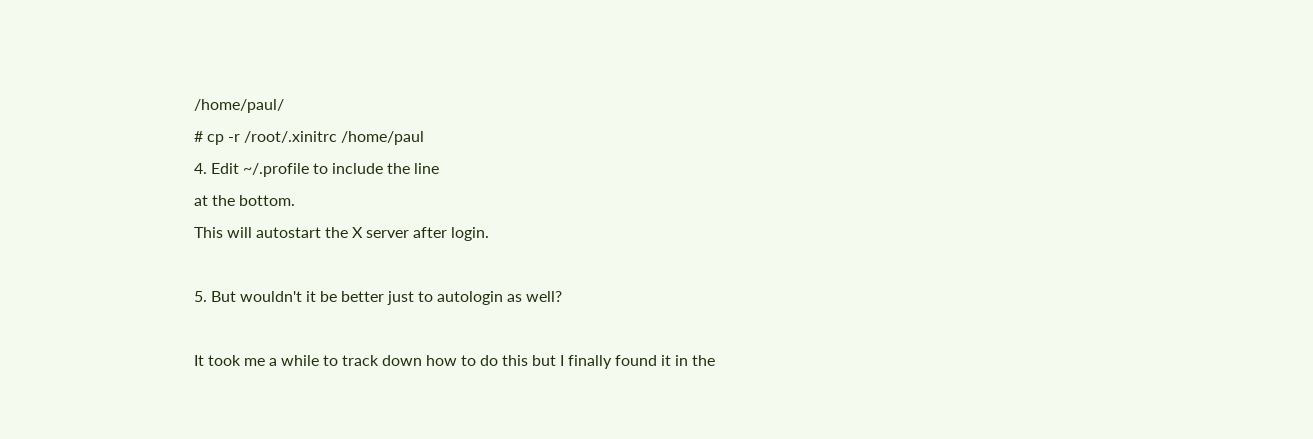/home/paul/
# cp -r /root/.xinitrc /home/paul
4. Edit ~/.profile to include the line
at the bottom.
This will autostart the X server after login.

5. But wouldn't it be better just to autologin as well?

It took me a while to track down how to do this but I finally found it in the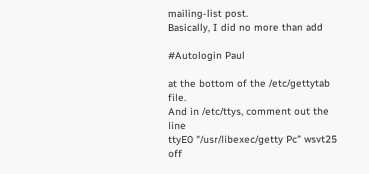mailing-list post.
Basically, I did no more than add

#Autologin Paul

at the bottom of the /etc/gettytab file.
And in /etc/ttys, comment out the line
ttyE0 "/usr/libexec/getty Pc" wsvt25 off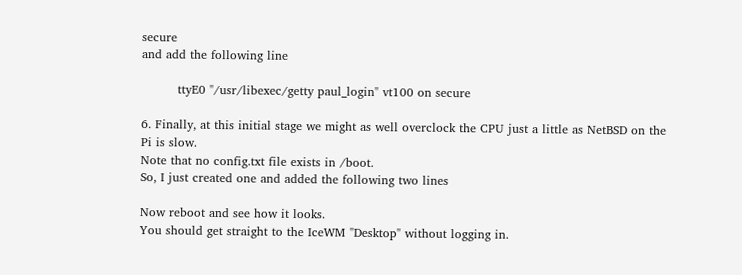secure
and add the following line

         ttyE0 "/usr/libexec/getty paul_login" vt100 on secure

6. Finally, at this initial stage we might as well overclock the CPU just a little as NetBSD on the Pi is slow.
Note that no config.txt file exists in /boot.
So, I just created one and added the following two lines

Now reboot and see how it looks.
You should get straight to the IceWM "Desktop" without logging in.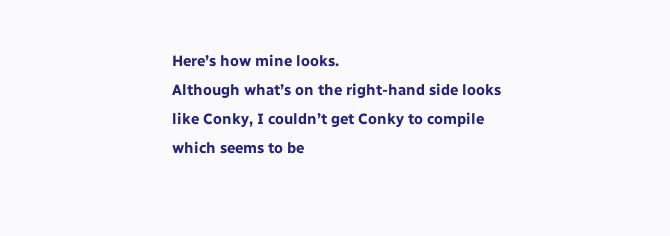Here’s how mine looks.
Although what’s on the right-hand side looks like Conky, I couldn’t get Conky to compile which seems to be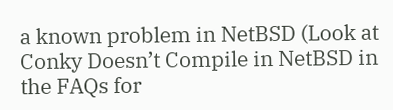a known problem in NetBSD (Look at Conky Doesn’t Compile in NetBSD in the FAQs for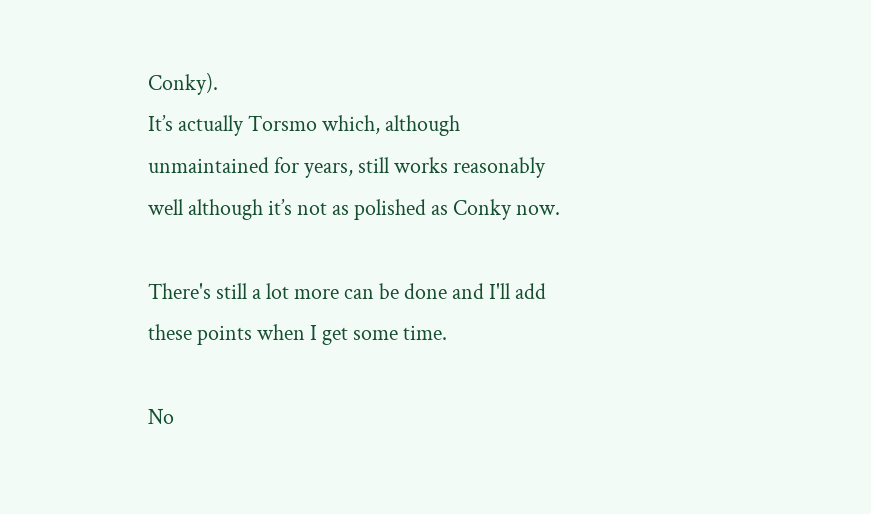Conky).
It’s actually Torsmo which, although unmaintained for years, still works reasonably well although it’s not as polished as Conky now.

There's still a lot more can be done and I'll add these points when I get some time.

No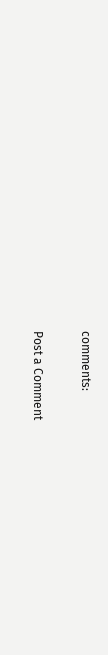comments:

Post a Comment